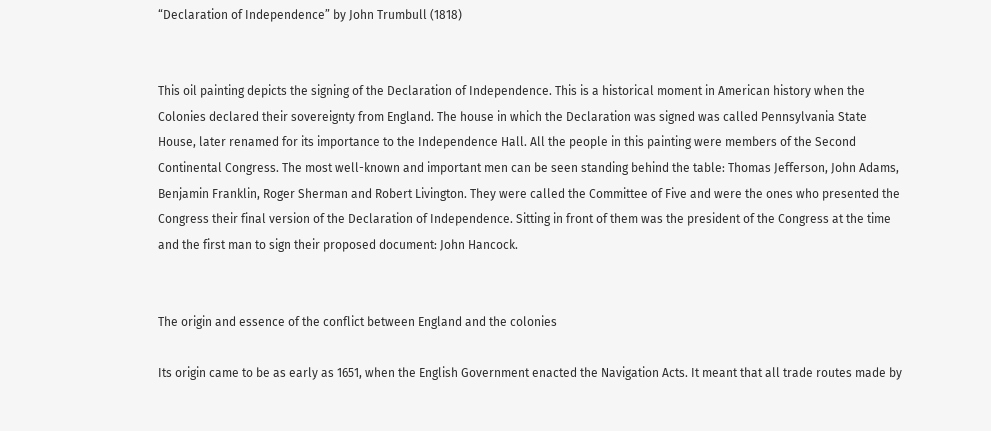“Declaration of Independence” by John Trumbull (1818)


This oil painting depicts the signing of the Declaration of Independence. This is a historical moment in American history when the Colonies declared their sovereignty from England. The house in which the Declaration was signed was called Pennsylvania State House, later renamed for its importance to the Independence Hall. All the people in this painting were members of the Second Continental Congress. The most well-known and important men can be seen standing behind the table: Thomas Jefferson, John Adams, Benjamin Franklin, Roger Sherman and Robert Livington. They were called the Committee of Five and were the ones who presented the Congress their final version of the Declaration of Independence. Sitting in front of them was the president of the Congress at the time and the first man to sign their proposed document: John Hancock.


The origin and essence of the conflict between England and the colonies

Its origin came to be as early as 1651, when the English Government enacted the Navigation Acts. It meant that all trade routes made by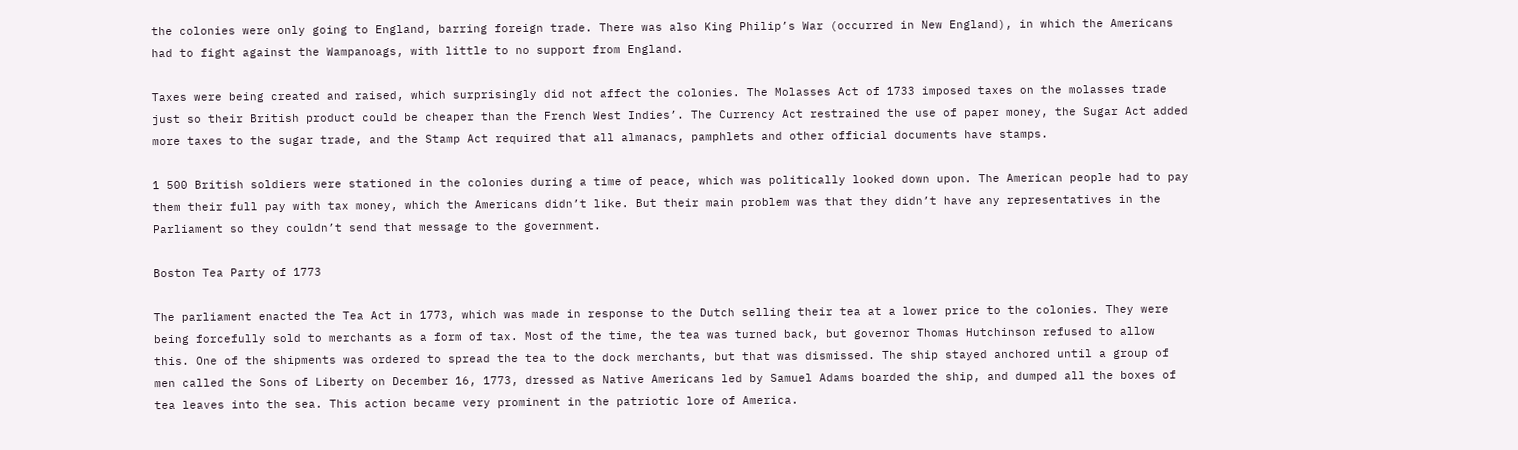the colonies were only going to England, barring foreign trade. There was also King Philip’s War (occurred in New England), in which the Americans had to fight against the Wampanoags, with little to no support from England.

Taxes were being created and raised, which surprisingly did not affect the colonies. The Molasses Act of 1733 imposed taxes on the molasses trade just so their British product could be cheaper than the French West Indies’. The Currency Act restrained the use of paper money, the Sugar Act added more taxes to the sugar trade, and the Stamp Act required that all almanacs, pamphlets and other official documents have stamps.

1 500 British soldiers were stationed in the colonies during a time of peace, which was politically looked down upon. The American people had to pay them their full pay with tax money, which the Americans didn’t like. But their main problem was that they didn’t have any representatives in the Parliament so they couldn’t send that message to the government.

Boston Tea Party of 1773

The parliament enacted the Tea Act in 1773, which was made in response to the Dutch selling their tea at a lower price to the colonies. They were being forcefully sold to merchants as a form of tax. Most of the time, the tea was turned back, but governor Thomas Hutchinson refused to allow this. One of the shipments was ordered to spread the tea to the dock merchants, but that was dismissed. The ship stayed anchored until a group of men called the Sons of Liberty on December 16, 1773, dressed as Native Americans led by Samuel Adams boarded the ship, and dumped all the boxes of tea leaves into the sea. This action became very prominent in the patriotic lore of America.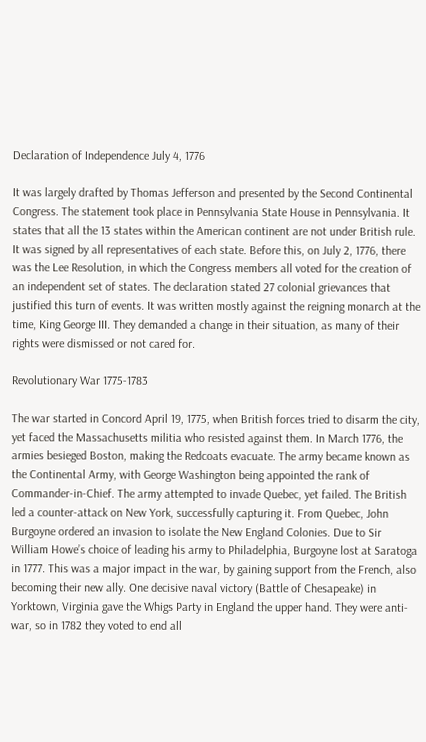Declaration of Independence July 4, 1776

It was largely drafted by Thomas Jefferson and presented by the Second Continental Congress. The statement took place in Pennsylvania State House in Pennsylvania. It states that all the 13 states within the American continent are not under British rule. It was signed by all representatives of each state. Before this, on July 2, 1776, there was the Lee Resolution, in which the Congress members all voted for the creation of an independent set of states. The declaration stated 27 colonial grievances that justified this turn of events. It was written mostly against the reigning monarch at the time, King George III. They demanded a change in their situation, as many of their rights were dismissed or not cared for.

Revolutionary War 1775-1783

The war started in Concord April 19, 1775, when British forces tried to disarm the city, yet faced the Massachusetts militia who resisted against them. In March 1776, the armies besieged Boston, making the Redcoats evacuate. The army became known as the Continental Army, with George Washington being appointed the rank of Commander-in-Chief. The army attempted to invade Quebec, yet failed. The British led a counter-attack on New York, successfully capturing it. From Quebec, John Burgoyne ordered an invasion to isolate the New England Colonies. Due to Sir William Howe’s choice of leading his army to Philadelphia, Burgoyne lost at Saratoga in 1777. This was a major impact in the war, by gaining support from the French, also becoming their new ally. One decisive naval victory (Battle of Chesapeake) in Yorktown, Virginia gave the Whigs Party in England the upper hand. They were anti-war, so in 1782 they voted to end all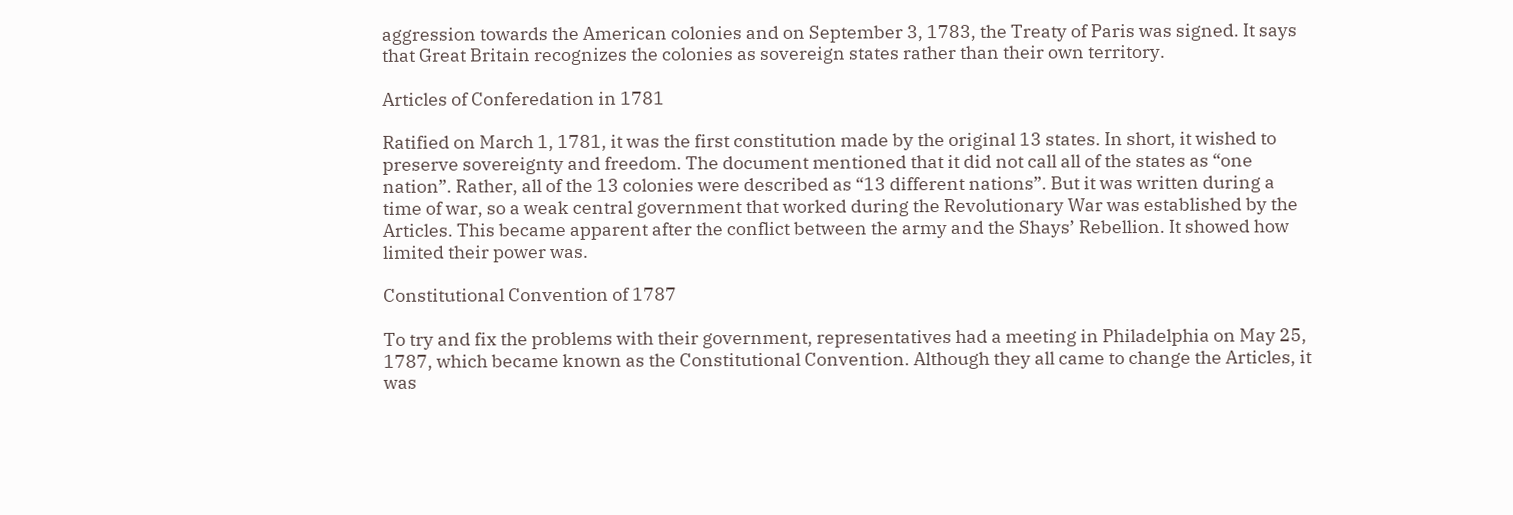aggression towards the American colonies and on September 3, 1783, the Treaty of Paris was signed. It says that Great Britain recognizes the colonies as sovereign states rather than their own territory.

Articles of Conferedation in 1781

Ratified on March 1, 1781, it was the first constitution made by the original 13 states. In short, it wished to preserve sovereignty and freedom. The document mentioned that it did not call all of the states as “one nation”. Rather, all of the 13 colonies were described as “13 different nations”. But it was written during a time of war, so a weak central government that worked during the Revolutionary War was established by the Articles. This became apparent after the conflict between the army and the Shays’ Rebellion. It showed how limited their power was.

Constitutional Convention of 1787

To try and fix the problems with their government, representatives had a meeting in Philadelphia on May 25, 1787, which became known as the Constitutional Convention. Although they all came to change the Articles, it was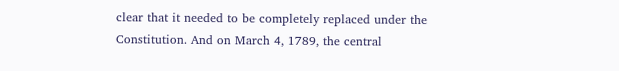clear that it needed to be completely replaced under the Constitution. And on March 4, 1789, the central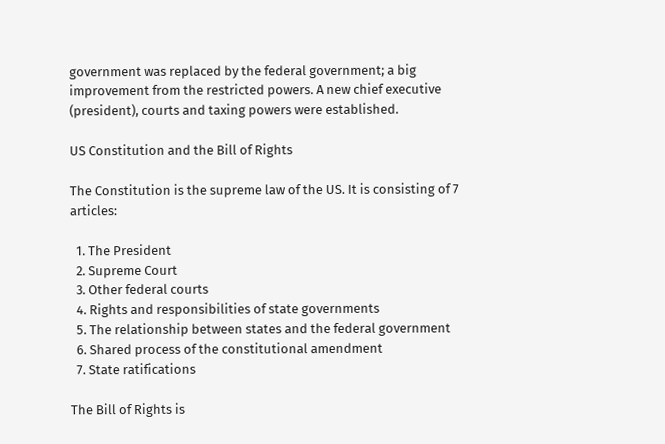government was replaced by the federal government; a big improvement from the restricted powers. A new chief executive (president), courts and taxing powers were established.

US Constitution and the Bill of Rights

The Constitution is the supreme law of the US. It is consisting of 7 articles:

  1. The President
  2. Supreme Court
  3. Other federal courts
  4. Rights and responsibilities of state governments
  5. The relationship between states and the federal government
  6. Shared process of the constitutional amendment
  7. State ratifications

The Bill of Rights is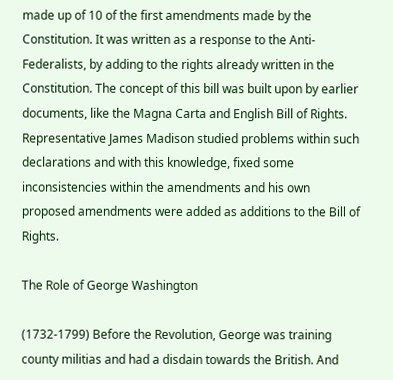made up of 10 of the first amendments made by the Constitution. It was written as a response to the Anti-Federalists, by adding to the rights already written in the Constitution. The concept of this bill was built upon by earlier documents, like the Magna Carta and English Bill of Rights. Representative James Madison studied problems within such declarations and with this knowledge, fixed some inconsistencies within the amendments and his own proposed amendments were added as additions to the Bill of Rights.

The Role of George Washington

(1732-1799) Before the Revolution, George was training county militias and had a disdain towards the British. And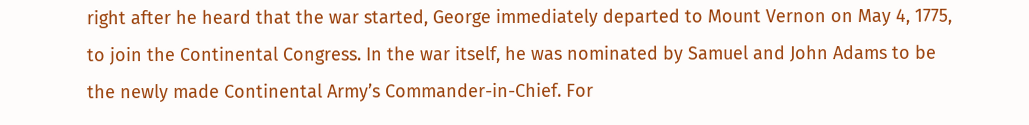right after he heard that the war started, George immediately departed to Mount Vernon on May 4, 1775, to join the Continental Congress. In the war itself, he was nominated by Samuel and John Adams to be the newly made Continental Army’s Commander-in-Chief. For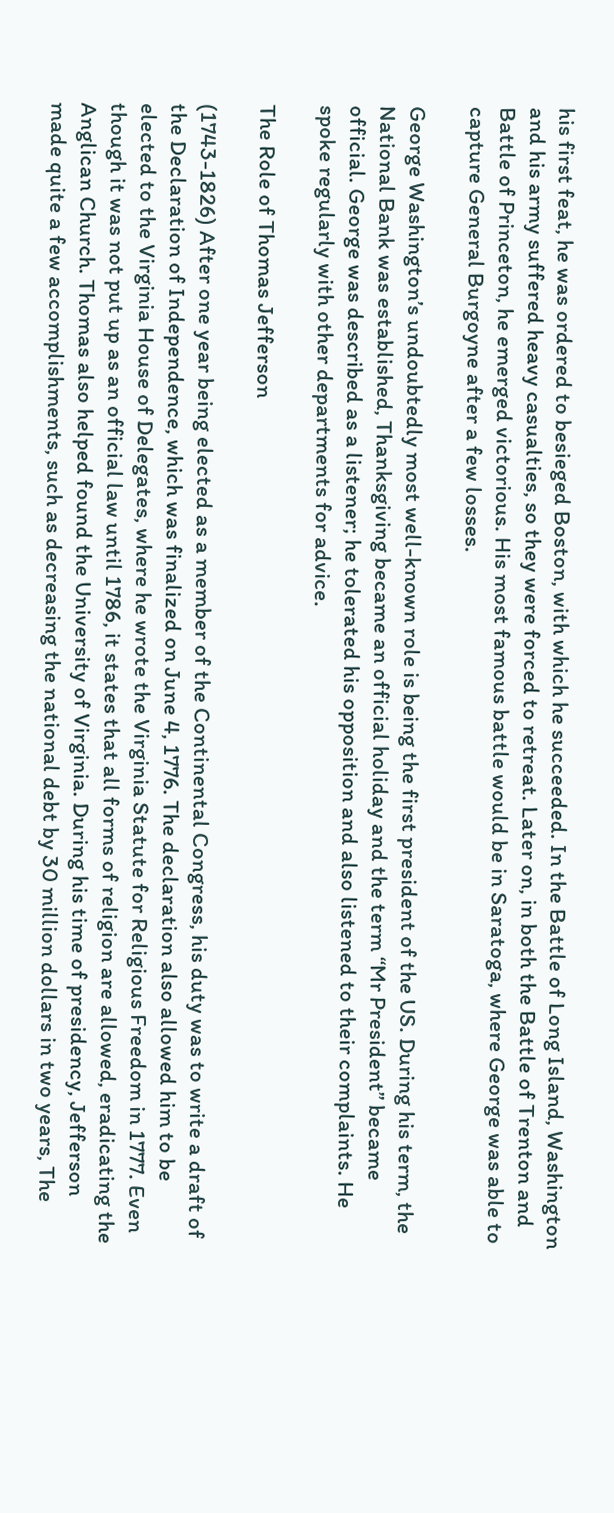his first feat, he was ordered to besieged Boston, with which he succeeded. In the Battle of Long Island, Washington and his army suffered heavy casualties, so they were forced to retreat. Later on, in both the Battle of Trenton and Battle of Princeton, he emerged victorious. His most famous battle would be in Saratoga, where George was able to capture General Burgoyne after a few losses.

George Washington’s undoubtedly most well-known role is being the first president of the US. During his term, the National Bank was established, Thanksgiving became an official holiday and the term “Mr President” became official. George was described as a listener; he tolerated his opposition and also listened to their complaints. He spoke regularly with other departments for advice.

The Role of Thomas Jefferson

(1743-1826) After one year being elected as a member of the Continental Congress, his duty was to write a draft of the Declaration of Independence, which was finalized on June 4, 1776. The declaration also allowed him to be elected to the Virginia House of Delegates, where he wrote the Virginia Statute for Religious Freedom in 1777. Even though it was not put up as an official law until 1786, it states that all forms of religion are allowed, eradicating the Anglican Church. Thomas also helped found the University of Virginia. During his time of presidency, Jefferson made quite a few accomplishments, such as decreasing the national debt by 30 million dollars in two years, The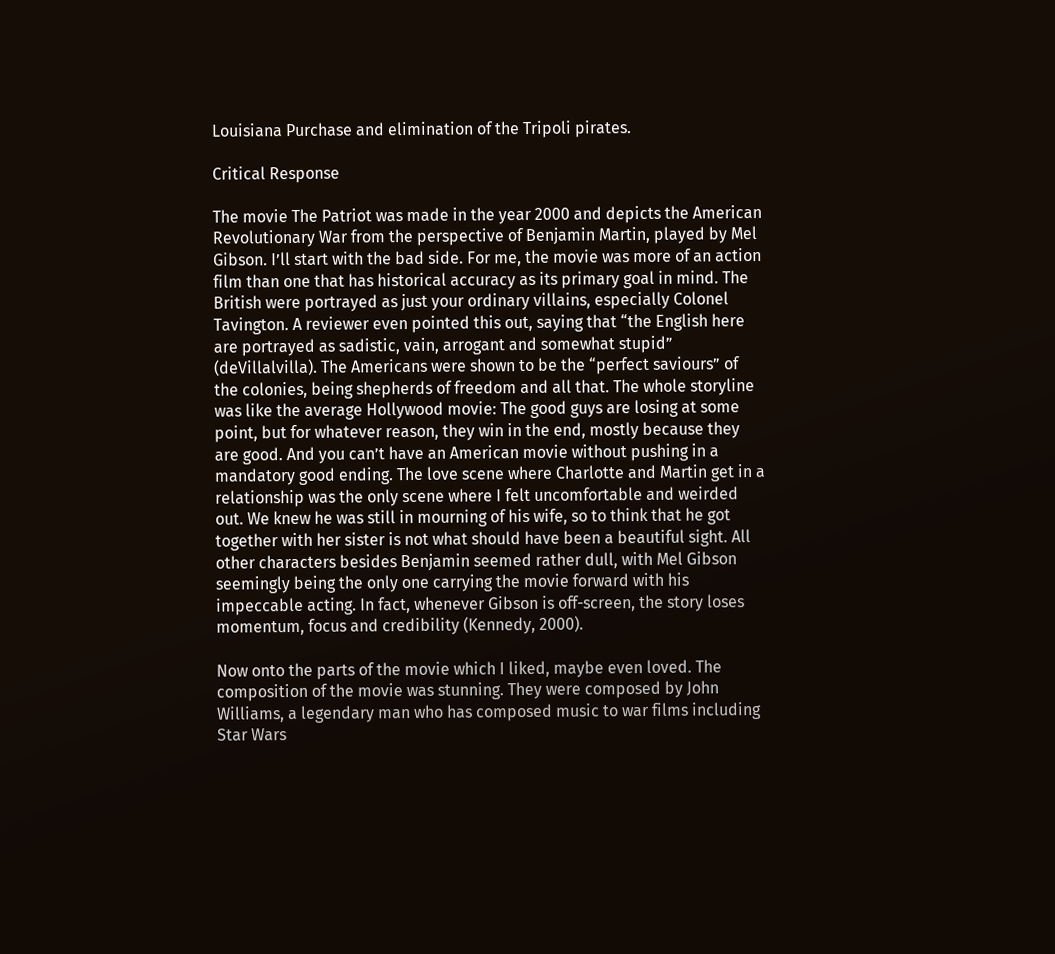Louisiana Purchase and elimination of the Tripoli pirates.

Critical Response

The movie The Patriot was made in the year 2000 and depicts the American Revolutionary War from the perspective of Benjamin Martin, played by Mel Gibson. I’ll start with the bad side. For me, the movie was more of an action film than one that has historical accuracy as its primary goal in mind. The British were portrayed as just your ordinary villains, especially Colonel Tavington. A reviewer even pointed this out, saying that “the English here are portrayed as sadistic, vain, arrogant and somewhat stupid” (deVillalvilla). The Americans were shown to be the “perfect saviours” of the colonies, being shepherds of freedom and all that. The whole storyline was like the average Hollywood movie: The good guys are losing at some point, but for whatever reason, they win in the end, mostly because they are good. And you can’t have an American movie without pushing in a mandatory good ending. The love scene where Charlotte and Martin get in a relationship was the only scene where I felt uncomfortable and weirded out. We knew he was still in mourning of his wife, so to think that he got together with her sister is not what should have been a beautiful sight. All other characters besides Benjamin seemed rather dull, with Mel Gibson seemingly being the only one carrying the movie forward with his impeccable acting. In fact, whenever Gibson is off-screen, the story loses momentum, focus and credibility (Kennedy, 2000).

Now onto the parts of the movie which I liked, maybe even loved. The composition of the movie was stunning. They were composed by John Williams, a legendary man who has composed music to war films including Star Wars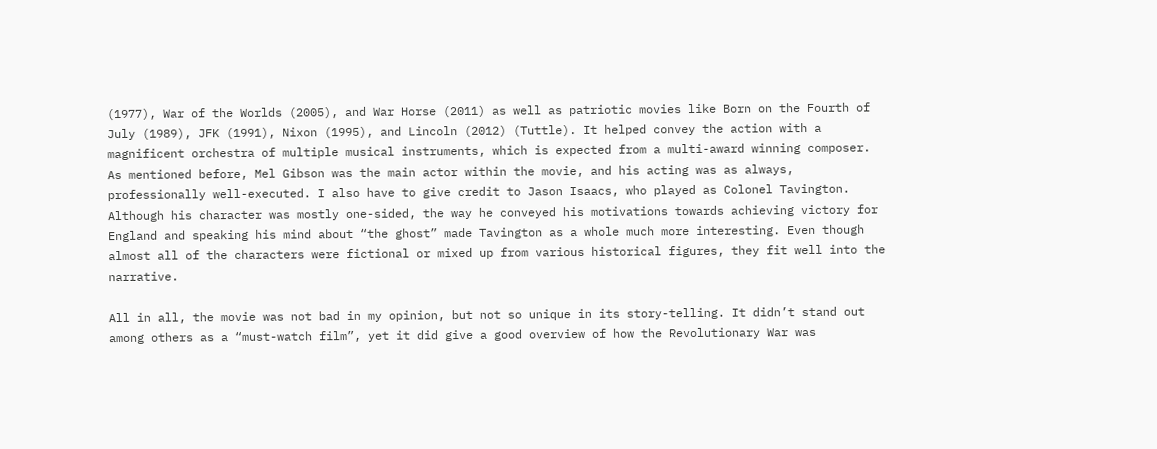(1977), War of the Worlds (2005), and War Horse (2011) as well as patriotic movies like Born on the Fourth of July (1989), JFK (1991), Nixon (1995), and Lincoln (2012) (Tuttle). It helped convey the action with a magnificent orchestra of multiple musical instruments, which is expected from a multi-award winning composer. As mentioned before, Mel Gibson was the main actor within the movie, and his acting was as always, professionally well-executed. I also have to give credit to Jason Isaacs, who played as Colonel Tavington. Although his character was mostly one-sided, the way he conveyed his motivations towards achieving victory for England and speaking his mind about “the ghost” made Tavington as a whole much more interesting. Even though almost all of the characters were fictional or mixed up from various historical figures, they fit well into the narrative.

All in all, the movie was not bad in my opinion, but not so unique in its story-telling. It didn’t stand out among others as a “must-watch film”, yet it did give a good overview of how the Revolutionary War was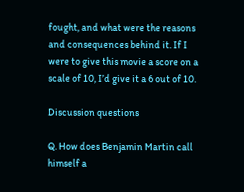fought, and what were the reasons and consequences behind it. If I were to give this movie a score on a scale of 10, I’d give it a 6 out of 10.

Discussion questions

Q. How does Benjamin Martin call himself a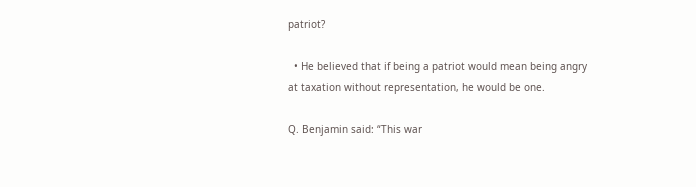patriot?

  • He believed that if being a patriot would mean being angry at taxation without representation, he would be one.

Q. Benjamin said: “This war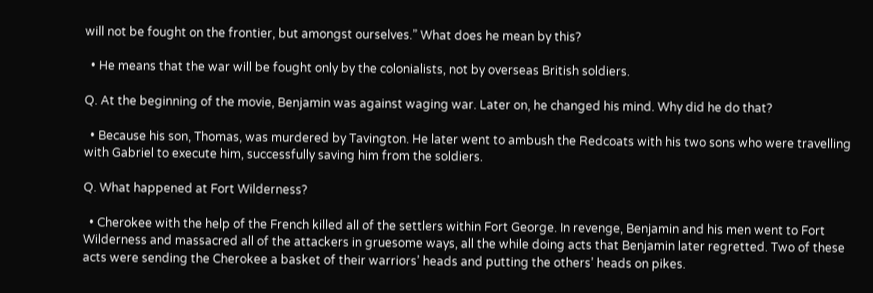will not be fought on the frontier, but amongst ourselves.” What does he mean by this?

  • He means that the war will be fought only by the colonialists, not by overseas British soldiers.

Q. At the beginning of the movie, Benjamin was against waging war. Later on, he changed his mind. Why did he do that?

  • Because his son, Thomas, was murdered by Tavington. He later went to ambush the Redcoats with his two sons who were travelling with Gabriel to execute him, successfully saving him from the soldiers.

Q. What happened at Fort Wilderness?

  • Cherokee with the help of the French killed all of the settlers within Fort George. In revenge, Benjamin and his men went to Fort Wilderness and massacred all of the attackers in gruesome ways, all the while doing acts that Benjamin later regretted. Two of these acts were sending the Cherokee a basket of their warriors’ heads and putting the others’ heads on pikes.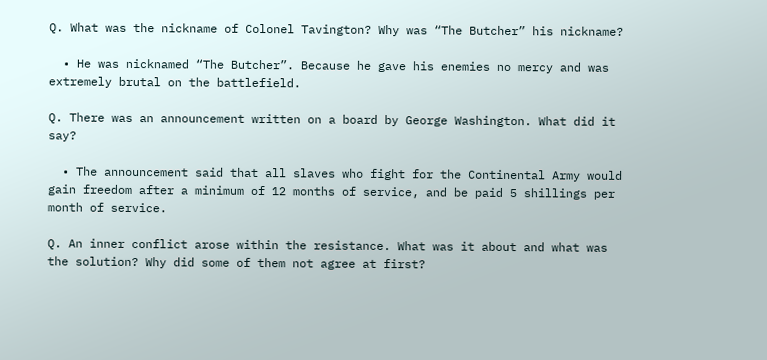Q. What was the nickname of Colonel Tavington? Why was “The Butcher” his nickname?

  • He was nicknamed “The Butcher”. Because he gave his enemies no mercy and was extremely brutal on the battlefield.

Q. There was an announcement written on a board by George Washington. What did it say?

  • The announcement said that all slaves who fight for the Continental Army would gain freedom after a minimum of 12 months of service, and be paid 5 shillings per month of service.

Q. An inner conflict arose within the resistance. What was it about and what was the solution? Why did some of them not agree at first?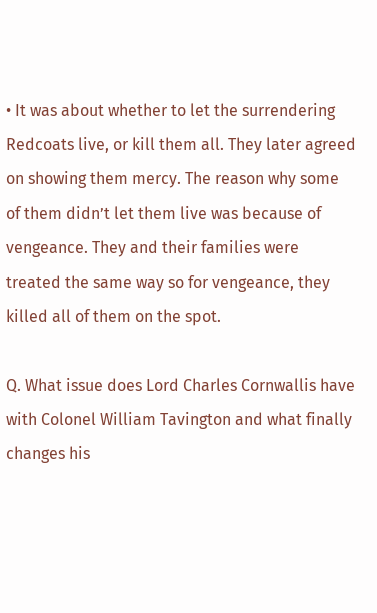• It was about whether to let the surrendering Redcoats live, or kill them all. They later agreed on showing them mercy. The reason why some of them didn’t let them live was because of vengeance. They and their families were treated the same way so for vengeance, they killed all of them on the spot.

Q. What issue does Lord Charles Cornwallis have with Colonel William Tavington and what finally changes his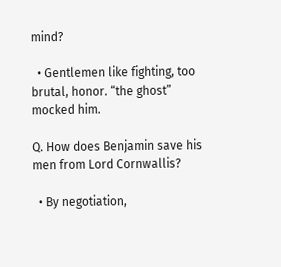mind?

  • Gentlemen like fighting, too brutal, honor. “the ghost” mocked him.

Q. How does Benjamin save his men from Lord Cornwallis?

  • By negotiation,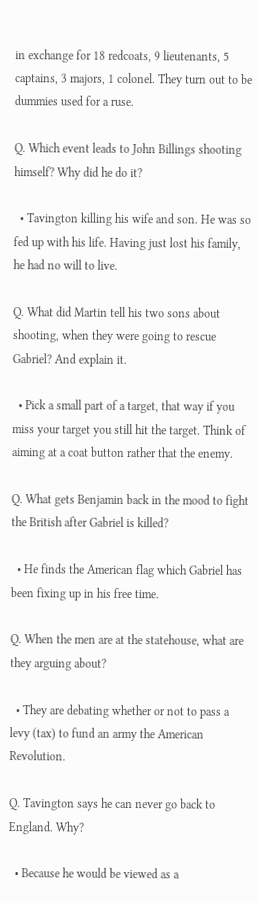in exchange for 18 redcoats, 9 lieutenants, 5 captains, 3 majors, 1 colonel. They turn out to be dummies used for a ruse.

Q. Which event leads to John Billings shooting himself? Why did he do it?

  • Tavington killing his wife and son. He was so fed up with his life. Having just lost his family, he had no will to live.

Q. What did Martin tell his two sons about shooting, when they were going to rescue Gabriel? And explain it.

  • Pick a small part of a target, that way if you miss your target you still hit the target. Think of aiming at a coat button rather that the enemy.

Q. What gets Benjamin back in the mood to fight the British after Gabriel is killed?

  • He finds the American flag which Gabriel has been fixing up in his free time.

Q. When the men are at the statehouse, what are they arguing about?

  • They are debating whether or not to pass a levy (tax) to fund an army the American Revolution.

Q. Tavington says he can never go back to England. Why?

  • Because he would be viewed as a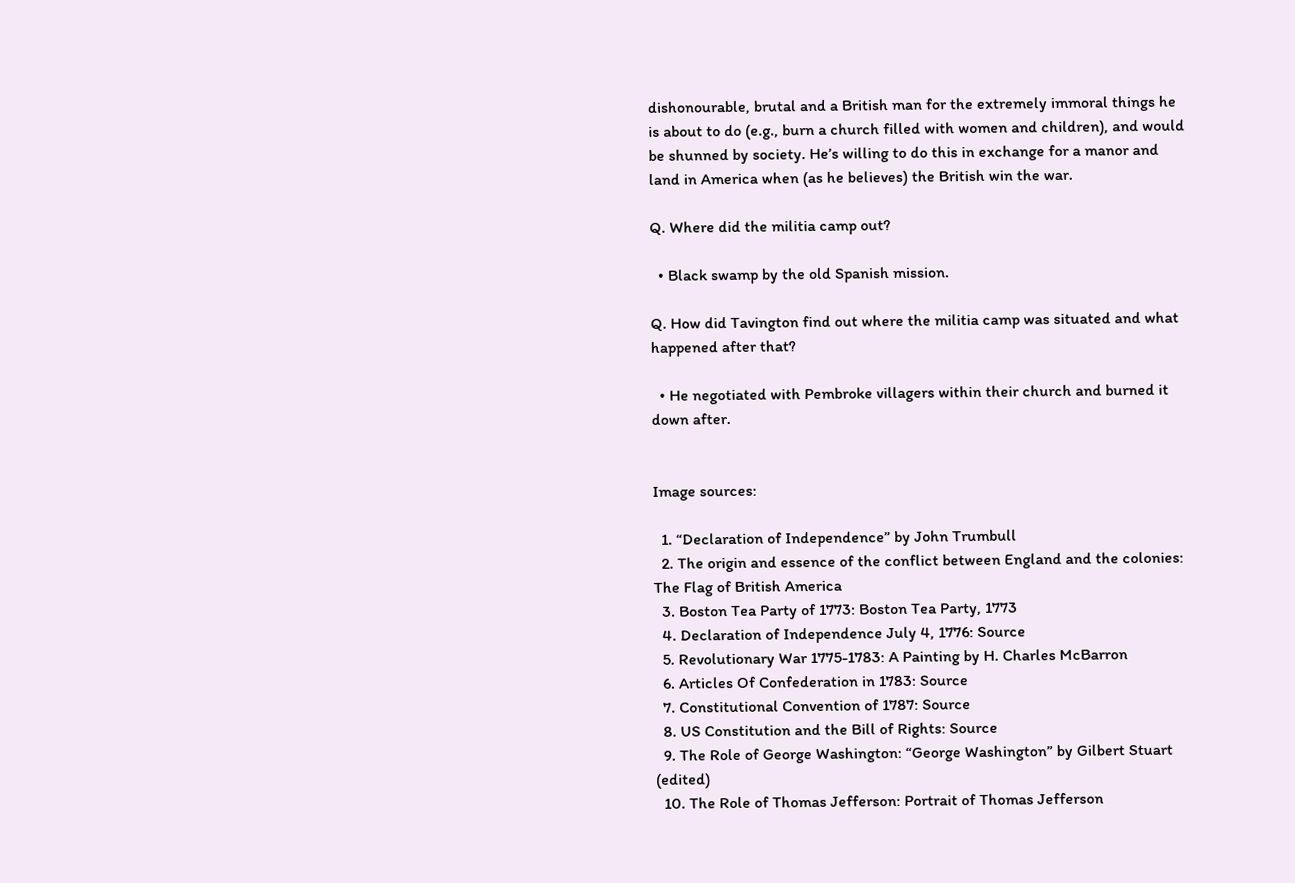dishonourable, brutal and a British man for the extremely immoral things he is about to do (e.g., burn a church filled with women and children), and would be shunned by society. He’s willing to do this in exchange for a manor and land in America when (as he believes) the British win the war.

Q. Where did the militia camp out?

  • Black swamp by the old Spanish mission.

Q. How did Tavington find out where the militia camp was situated and what happened after that?

  • He negotiated with Pembroke villagers within their church and burned it down after.


Image sources:

  1. “Declaration of Independence” by John Trumbull
  2. The origin and essence of the conflict between England and the colonies: The Flag of British America
  3. Boston Tea Party of 1773: Boston Tea Party, 1773
  4. Declaration of Independence July 4, 1776: Source
  5. Revolutionary War 1775-1783: A Painting by H. Charles McBarron
  6. Articles Of Confederation in 1783: Source
  7. Constitutional Convention of 1787: Source
  8. US Constitution and the Bill of Rights: Source
  9. The Role of George Washington: “George Washington” by Gilbert Stuart (edited)
  10. The Role of Thomas Jefferson: Portrait of Thomas Jefferson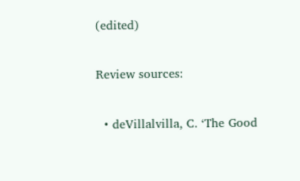(edited)

Review sources:

  • deVillalvilla, C. ‘The Good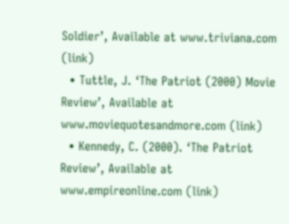Soldier’, Available at www.triviana.com (link)
  • Tuttle, J. ‘The Patriot (2000) Movie Review’, Available at www.moviequotesandmore.com (link)
  • Kennedy, C. (2000). ‘The Patriot Review’, Available at www.empireonline.com (link)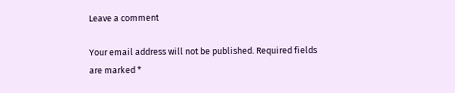Leave a comment

Your email address will not be published. Required fields are marked *